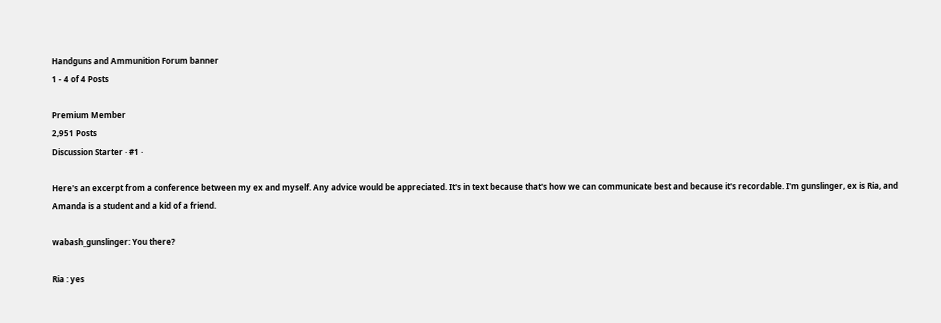Handguns and Ammunition Forum banner
1 - 4 of 4 Posts

Premium Member
2,951 Posts
Discussion Starter · #1 ·

Here's an excerpt from a conference between my ex and myself. Any advice would be appreciated. It's in text because that's how we can communicate best and because it's recordable. I'm gunslinger, ex is Ria, and Amanda is a student and a kid of a friend.

wabash_gunslinger: You there?

Ria : yes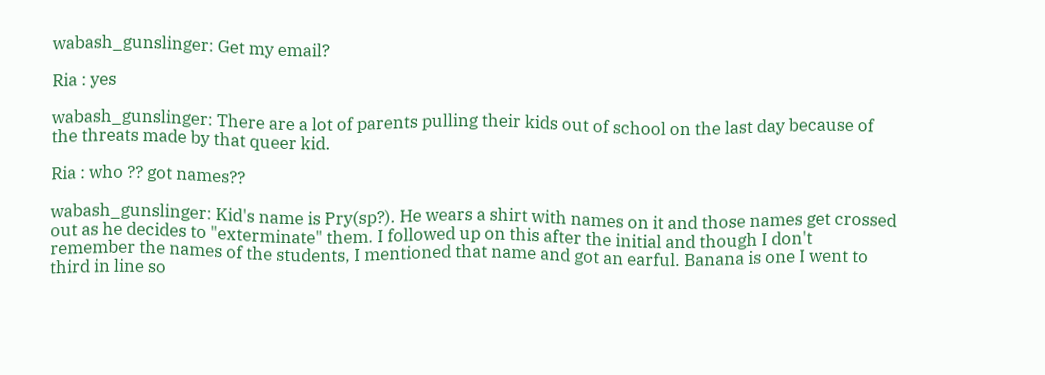wabash_gunslinger: Get my email?

Ria : yes

wabash_gunslinger: There are a lot of parents pulling their kids out of school on the last day because of the threats made by that queer kid.

Ria : who ?? got names??

wabash_gunslinger: Kid's name is Pry(sp?). He wears a shirt with names on it and those names get crossed out as he decides to "exterminate" them. I followed up on this after the initial and though I don't remember the names of the students, I mentioned that name and got an earful. Banana is one I went to third in line so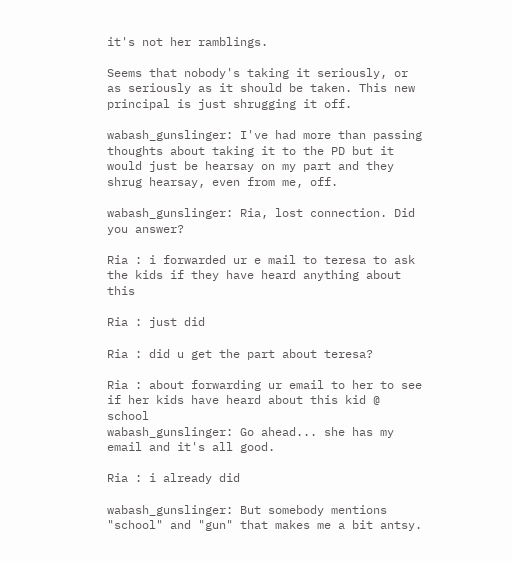it's not her ramblings.

Seems that nobody's taking it seriously, or as seriously as it should be taken. This new principal is just shrugging it off.

wabash_gunslinger: I've had more than passing thoughts about taking it to the PD but it would just be hearsay on my part and they shrug hearsay, even from me, off.

wabash_gunslinger: Ria, lost connection. Did you answer?

Ria : i forwarded ur e mail to teresa to ask the kids if they have heard anything about this

Ria : just did

Ria : did u get the part about teresa?

Ria : about forwarding ur email to her to see if her kids have heard about this kid @ school
wabash_gunslinger: Go ahead... she has my email and it's all good.

Ria : i already did

wabash_gunslinger: But somebody mentions "school" and "gun" that makes me a bit antsy.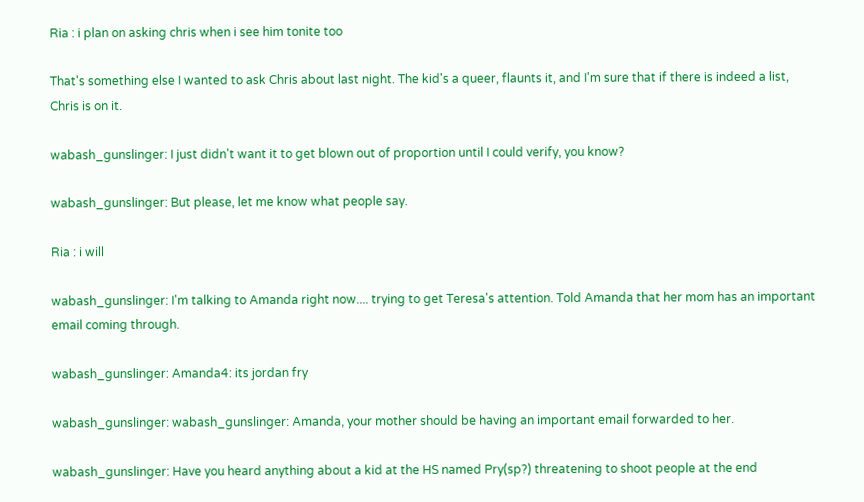Ria : i plan on asking chris when i see him tonite too

That's something else I wanted to ask Chris about last night. The kid's a queer, flaunts it, and I'm sure that if there is indeed a list, Chris is on it.

wabash_gunslinger: I just didn't want it to get blown out of proportion until I could verify, you know?

wabash_gunslinger: But please, let me know what people say.

Ria : i will

wabash_gunslinger: I'm talking to Amanda right now.... trying to get Teresa's attention. Told Amanda that her mom has an important email coming through.

wabash_gunslinger: Amanda4: its jordan fry

wabash_gunslinger: wabash_gunslinger: Amanda, your mother should be having an important email forwarded to her.

wabash_gunslinger: Have you heard anything about a kid at the HS named Pry(sp?) threatening to shoot people at the end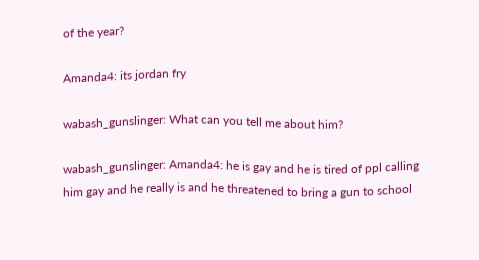of the year?

Amanda4: its jordan fry

wabash_gunslinger: What can you tell me about him?

wabash_gunslinger: Amanda4: he is gay and he is tired of ppl calling him gay and he really is and he threatened to bring a gun to school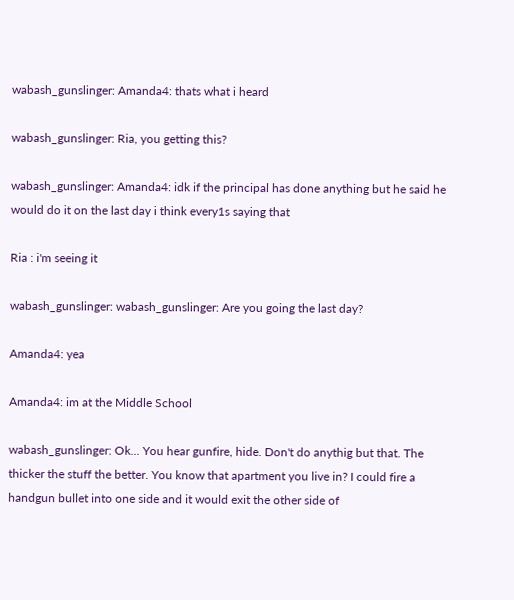wabash_gunslinger: Amanda4: thats what i heard

wabash_gunslinger: Ria, you getting this?

wabash_gunslinger: Amanda4: idk if the principal has done anything but he said he would do it on the last day i think every1s saying that

Ria : i'm seeing it

wabash_gunslinger: wabash_gunslinger: Are you going the last day?

Amanda4: yea

Amanda4: im at the Middle School

wabash_gunslinger: Ok... You hear gunfire, hide. Don't do anythig but that. The thicker the stuff the better. You know that apartment you live in? I could fire a handgun bullet into one side and it would exit the other side of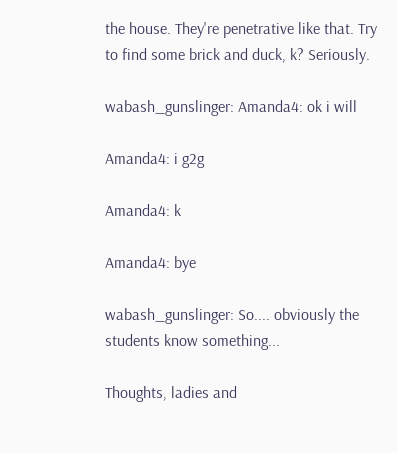the house. They're penetrative like that. Try to find some brick and duck, k? Seriously.

wabash_gunslinger: Amanda4: ok i will

Amanda4: i g2g

Amanda4: k

Amanda4: bye

wabash_gunslinger: So.... obviously the students know something...

Thoughts, ladies and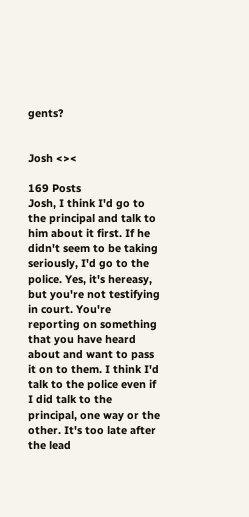gents?


Josh <><

169 Posts
Josh, I think I'd go to the principal and talk to him about it first. If he didn't seem to be taking seriously, I'd go to the police. Yes, it's hereasy, but you're not testifying in court. You're reporting on something that you have heard about and want to pass it on to them. I think I'd talk to the police even if I did talk to the principal, one way or the other. It's too late after the lead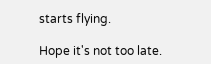starts flying.

Hope it's not too late.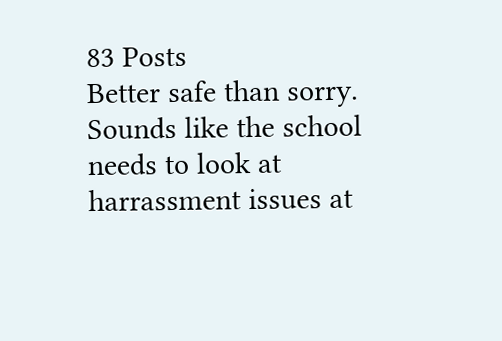83 Posts
Better safe than sorry. Sounds like the school needs to look at harrassment issues at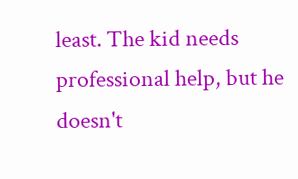least. The kid needs professional help, but he doesn't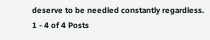deserve to be needled constantly regardless.
1 - 4 of 4 Posts